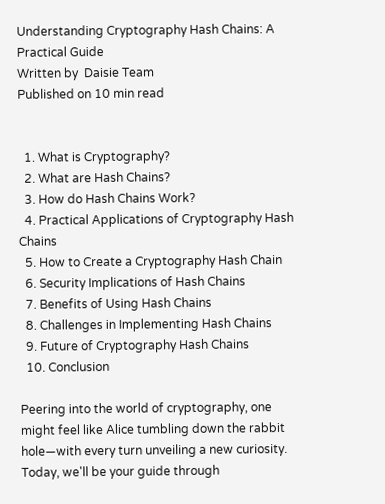Understanding Cryptography Hash Chains: A Practical Guide
Written by  Daisie Team
Published on 10 min read


  1. What is Cryptography?
  2. What are Hash Chains?
  3. How do Hash Chains Work?
  4. Practical Applications of Cryptography Hash Chains
  5. How to Create a Cryptography Hash Chain
  6. Security Implications of Hash Chains
  7. Benefits of Using Hash Chains
  8. Challenges in Implementing Hash Chains
  9. Future of Cryptography Hash Chains
  10. Conclusion

Peering into the world of cryptography, one might feel like Alice tumbling down the rabbit hole—with every turn unveiling a new curiosity. Today, we'll be your guide through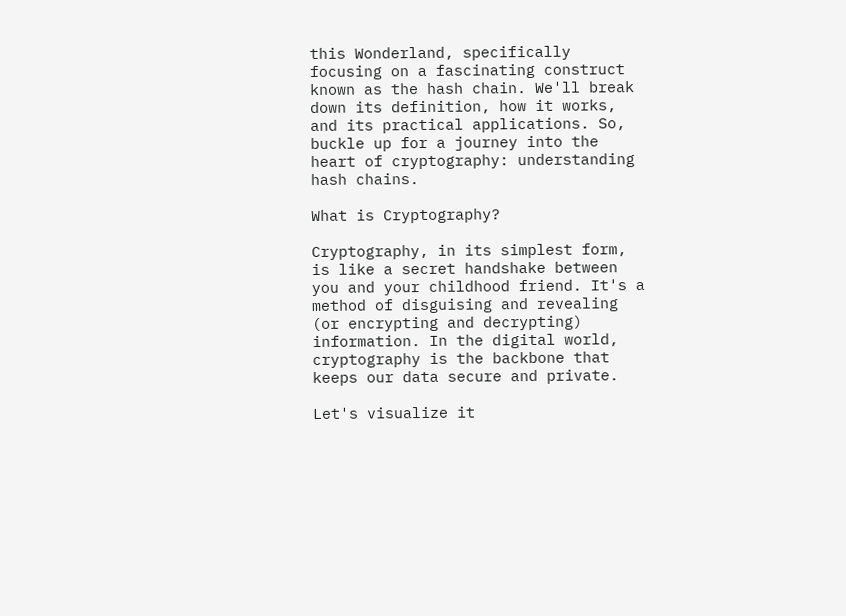this Wonderland, specifically focusing on a fascinating construct known as the hash chain. We'll break down its definition, how it works, and its practical applications. So, buckle up for a journey into the heart of cryptography: understanding hash chains.

What is Cryptography?

Cryptography, in its simplest form, is like a secret handshake between you and your childhood friend. It's a method of disguising and revealing (or encrypting and decrypting) information. In the digital world, cryptography is the backbone that keeps our data secure and private.

Let's visualize it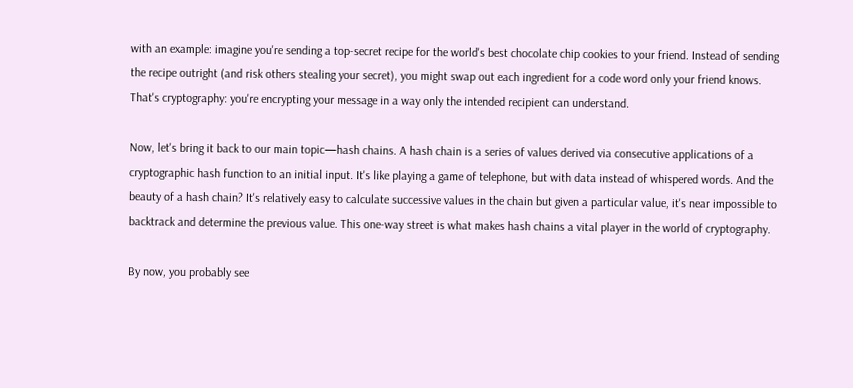with an example: imagine you're sending a top-secret recipe for the world's best chocolate chip cookies to your friend. Instead of sending the recipe outright (and risk others stealing your secret), you might swap out each ingredient for a code word only your friend knows. That's cryptography: you're encrypting your message in a way only the intended recipient can understand.

Now, let's bring it back to our main topic—hash chains. A hash chain is a series of values derived via consecutive applications of a cryptographic hash function to an initial input. It's like playing a game of telephone, but with data instead of whispered words. And the beauty of a hash chain? It's relatively easy to calculate successive values in the chain but given a particular value, it's near impossible to backtrack and determine the previous value. This one-way street is what makes hash chains a vital player in the world of cryptography.

By now, you probably see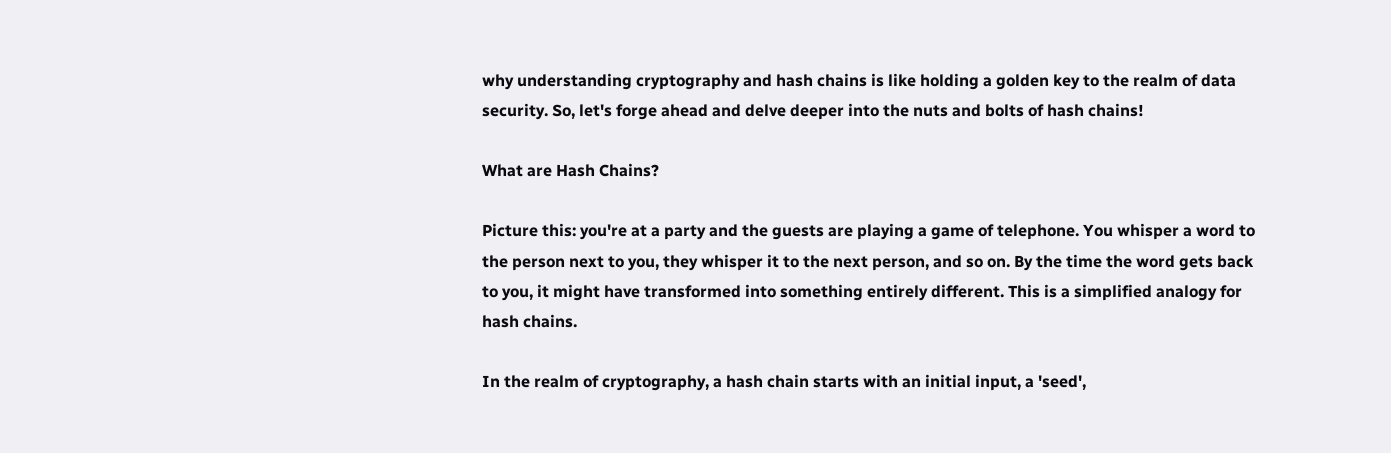why understanding cryptography and hash chains is like holding a golden key to the realm of data security. So, let's forge ahead and delve deeper into the nuts and bolts of hash chains!

What are Hash Chains?

Picture this: you're at a party and the guests are playing a game of telephone. You whisper a word to the person next to you, they whisper it to the next person, and so on. By the time the word gets back to you, it might have transformed into something entirely different. This is a simplified analogy for hash chains.

In the realm of cryptography, a hash chain starts with an initial input, a 'seed',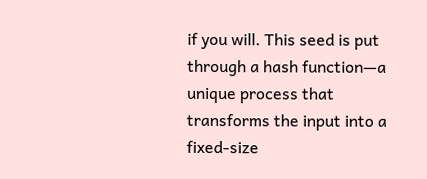if you will. This seed is put through a hash function—a unique process that transforms the input into a fixed-size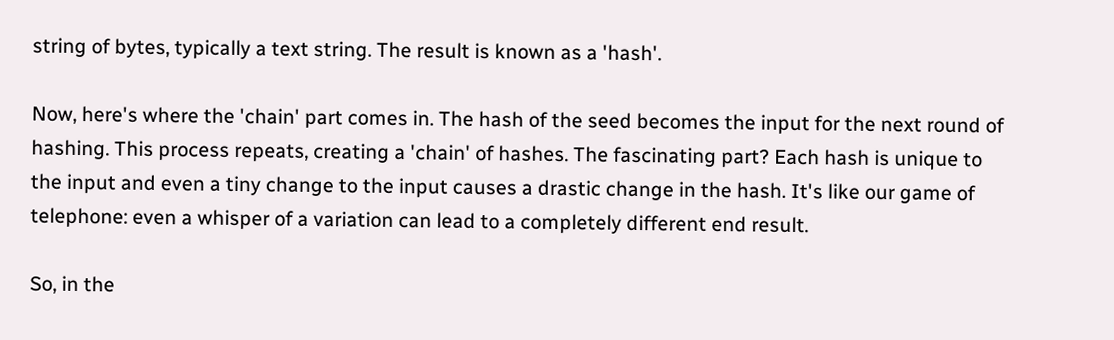string of bytes, typically a text string. The result is known as a 'hash'.

Now, here's where the 'chain' part comes in. The hash of the seed becomes the input for the next round of hashing. This process repeats, creating a 'chain' of hashes. The fascinating part? Each hash is unique to the input and even a tiny change to the input causes a drastic change in the hash. It's like our game of telephone: even a whisper of a variation can lead to a completely different end result.

So, in the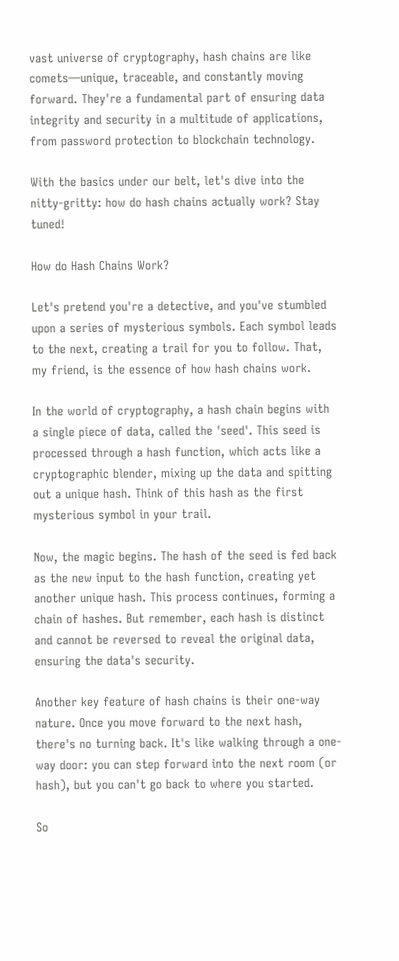vast universe of cryptography, hash chains are like comets—unique, traceable, and constantly moving forward. They're a fundamental part of ensuring data integrity and security in a multitude of applications, from password protection to blockchain technology.

With the basics under our belt, let's dive into the nitty-gritty: how do hash chains actually work? Stay tuned!

How do Hash Chains Work?

Let's pretend you're a detective, and you've stumbled upon a series of mysterious symbols. Each symbol leads to the next, creating a trail for you to follow. That, my friend, is the essence of how hash chains work.

In the world of cryptography, a hash chain begins with a single piece of data, called the 'seed'. This seed is processed through a hash function, which acts like a cryptographic blender, mixing up the data and spitting out a unique hash. Think of this hash as the first mysterious symbol in your trail.

Now, the magic begins. The hash of the seed is fed back as the new input to the hash function, creating yet another unique hash. This process continues, forming a chain of hashes. But remember, each hash is distinct and cannot be reversed to reveal the original data, ensuring the data's security.

Another key feature of hash chains is their one-way nature. Once you move forward to the next hash, there's no turning back. It's like walking through a one-way door: you can step forward into the next room (or hash), but you can't go back to where you started.

So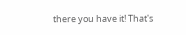there you have it! That's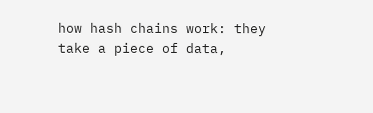how hash chains work: they take a piece of data,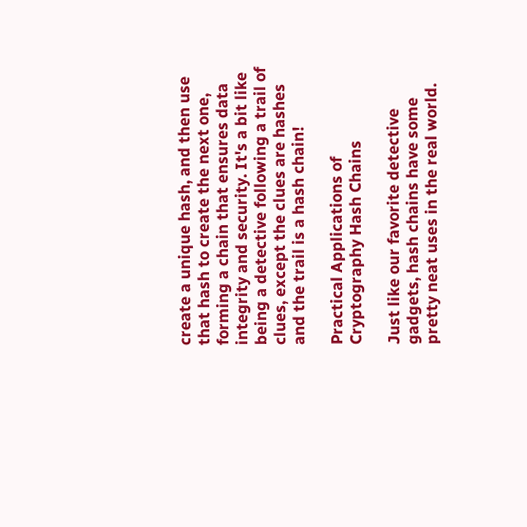create a unique hash, and then use that hash to create the next one, forming a chain that ensures data integrity and security. It's a bit like being a detective following a trail of clues, except the clues are hashes and the trail is a hash chain!

Practical Applications of Cryptography Hash Chains

Just like our favorite detective gadgets, hash chains have some pretty neat uses in the real world.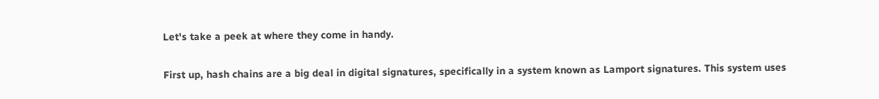Let's take a peek at where they come in handy.

First up, hash chains are a big deal in digital signatures, specifically in a system known as Lamport signatures. This system uses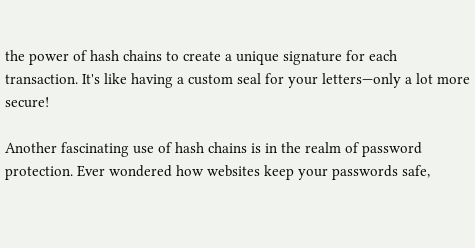the power of hash chains to create a unique signature for each transaction. It's like having a custom seal for your letters—only a lot more secure!

Another fascinating use of hash chains is in the realm of password protection. Ever wondered how websites keep your passwords safe,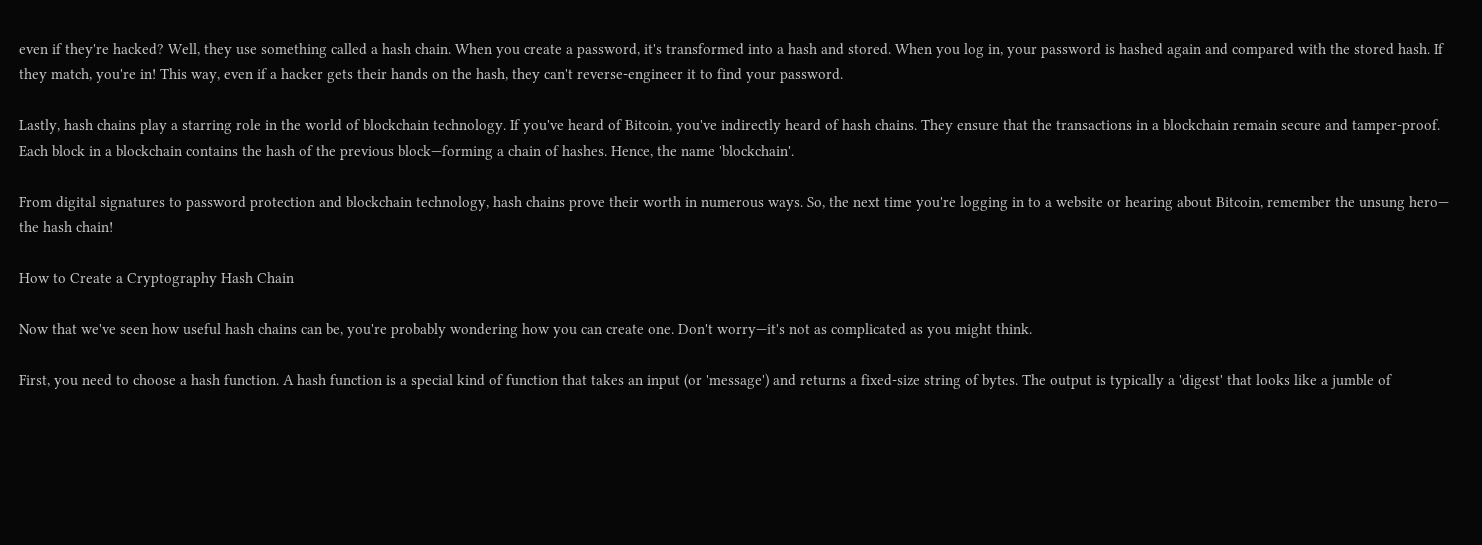even if they're hacked? Well, they use something called a hash chain. When you create a password, it's transformed into a hash and stored. When you log in, your password is hashed again and compared with the stored hash. If they match, you're in! This way, even if a hacker gets their hands on the hash, they can't reverse-engineer it to find your password.

Lastly, hash chains play a starring role in the world of blockchain technology. If you've heard of Bitcoin, you've indirectly heard of hash chains. They ensure that the transactions in a blockchain remain secure and tamper-proof. Each block in a blockchain contains the hash of the previous block—forming a chain of hashes. Hence, the name 'blockchain'.

From digital signatures to password protection and blockchain technology, hash chains prove their worth in numerous ways. So, the next time you're logging in to a website or hearing about Bitcoin, remember the unsung hero— the hash chain!

How to Create a Cryptography Hash Chain

Now that we've seen how useful hash chains can be, you're probably wondering how you can create one. Don't worry—it's not as complicated as you might think.

First, you need to choose a hash function. A hash function is a special kind of function that takes an input (or 'message') and returns a fixed-size string of bytes. The output is typically a 'digest' that looks like a jumble of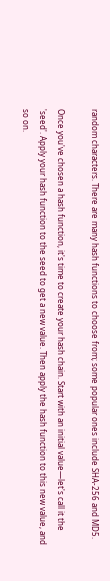random characters. There are many hash functions to choose from; some popular ones include SHA-256 and MD5.

Once you've chosen a hash function, it's time to create your hash chain. Start with an initial value—let's call it the 'seed'. Apply your hash function to the seed to get a new value. Then apply the hash function to this new value, and so on.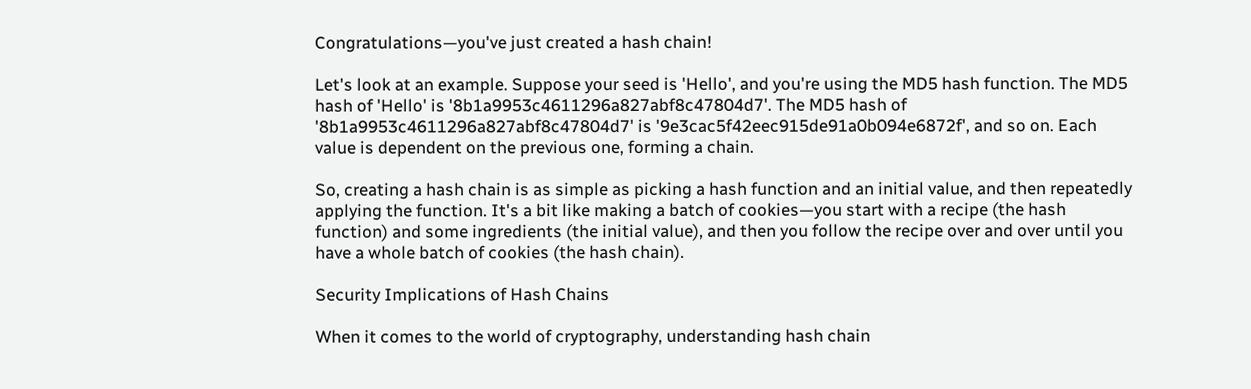Congratulations—you've just created a hash chain!

Let's look at an example. Suppose your seed is 'Hello', and you're using the MD5 hash function. The MD5 hash of 'Hello' is '8b1a9953c4611296a827abf8c47804d7'. The MD5 hash of '8b1a9953c4611296a827abf8c47804d7' is '9e3cac5f42eec915de91a0b094e6872f', and so on. Each value is dependent on the previous one, forming a chain.

So, creating a hash chain is as simple as picking a hash function and an initial value, and then repeatedly applying the function. It's a bit like making a batch of cookies—you start with a recipe (the hash function) and some ingredients (the initial value), and then you follow the recipe over and over until you have a whole batch of cookies (the hash chain).

Security Implications of Hash Chains

When it comes to the world of cryptography, understanding hash chain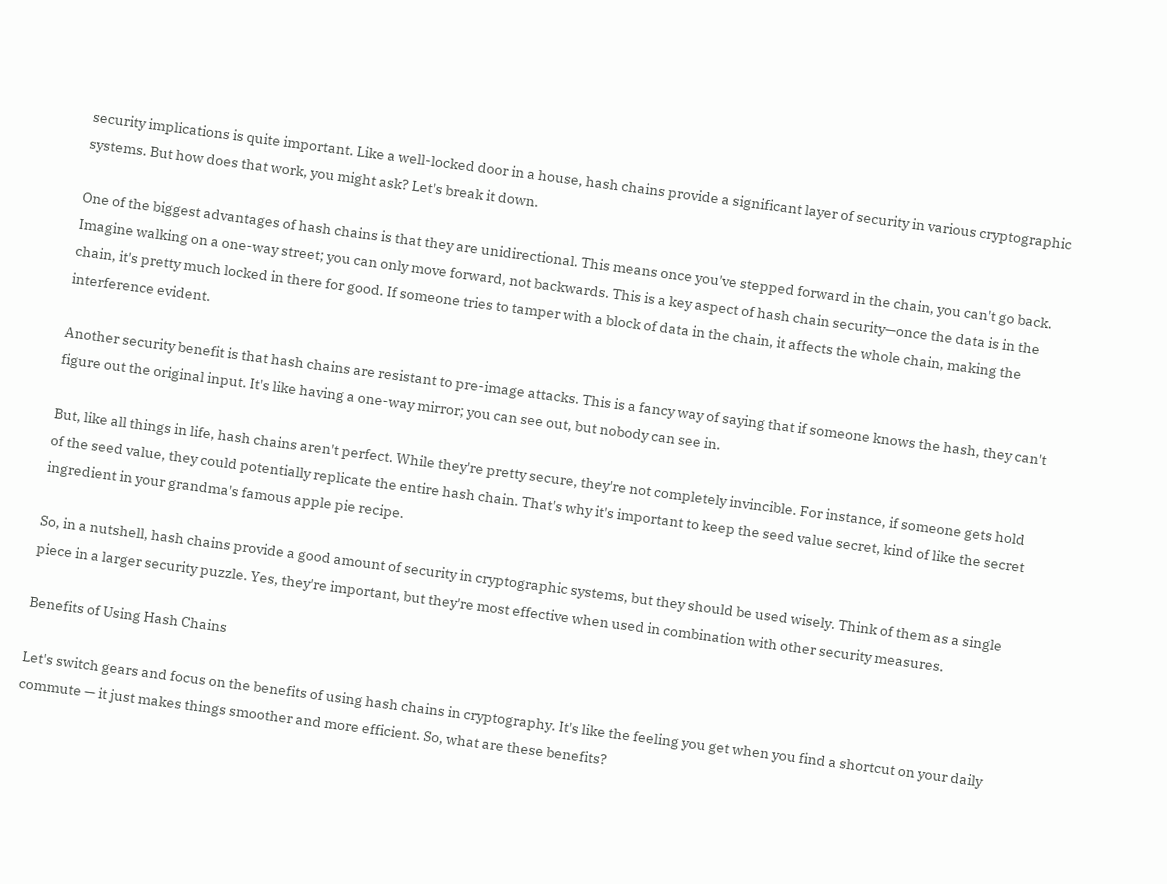security implications is quite important. Like a well-locked door in a house, hash chains provide a significant layer of security in various cryptographic systems. But how does that work, you might ask? Let's break it down.

One of the biggest advantages of hash chains is that they are unidirectional. This means once you've stepped forward in the chain, you can't go back. Imagine walking on a one-way street; you can only move forward, not backwards. This is a key aspect of hash chain security—once the data is in the chain, it's pretty much locked in there for good. If someone tries to tamper with a block of data in the chain, it affects the whole chain, making the interference evident.

Another security benefit is that hash chains are resistant to pre-image attacks. This is a fancy way of saying that if someone knows the hash, they can't figure out the original input. It's like having a one-way mirror; you can see out, but nobody can see in.

But, like all things in life, hash chains aren't perfect. While they're pretty secure, they're not completely invincible. For instance, if someone gets hold of the seed value, they could potentially replicate the entire hash chain. That's why it's important to keep the seed value secret, kind of like the secret ingredient in your grandma's famous apple pie recipe.

So, in a nutshell, hash chains provide a good amount of security in cryptographic systems, but they should be used wisely. Think of them as a single piece in a larger security puzzle. Yes, they're important, but they're most effective when used in combination with other security measures.

Benefits of Using Hash Chains

Let's switch gears and focus on the benefits of using hash chains in cryptography. It's like the feeling you get when you find a shortcut on your daily commute — it just makes things smoother and more efficient. So, what are these benefits?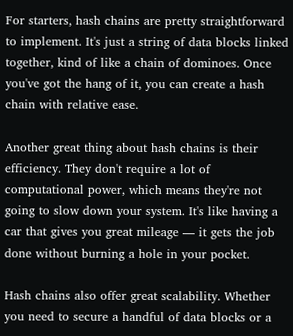For starters, hash chains are pretty straightforward to implement. It's just a string of data blocks linked together, kind of like a chain of dominoes. Once you've got the hang of it, you can create a hash chain with relative ease.

Another great thing about hash chains is their efficiency. They don't require a lot of computational power, which means they're not going to slow down your system. It's like having a car that gives you great mileage — it gets the job done without burning a hole in your pocket.

Hash chains also offer great scalability. Whether you need to secure a handful of data blocks or a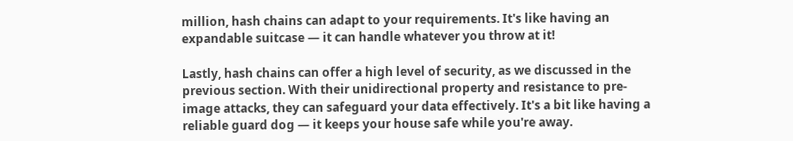million, hash chains can adapt to your requirements. It's like having an expandable suitcase — it can handle whatever you throw at it!

Lastly, hash chains can offer a high level of security, as we discussed in the previous section. With their unidirectional property and resistance to pre-image attacks, they can safeguard your data effectively. It's a bit like having a reliable guard dog — it keeps your house safe while you're away.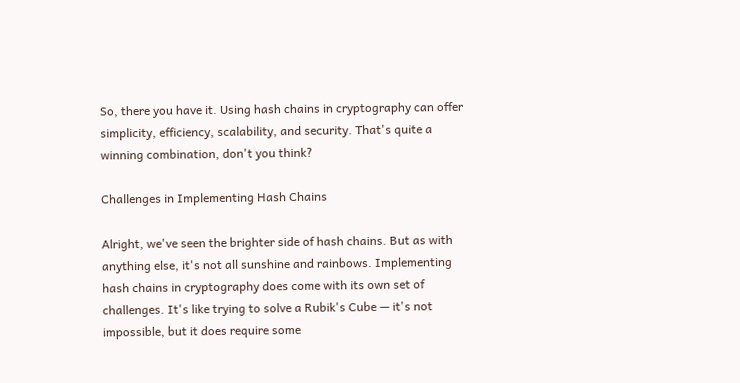So, there you have it. Using hash chains in cryptography can offer simplicity, efficiency, scalability, and security. That's quite a winning combination, don't you think?

Challenges in Implementing Hash Chains

Alright, we've seen the brighter side of hash chains. But as with anything else, it's not all sunshine and rainbows. Implementing hash chains in cryptography does come with its own set of challenges. It's like trying to solve a Rubik's Cube — it's not impossible, but it does require some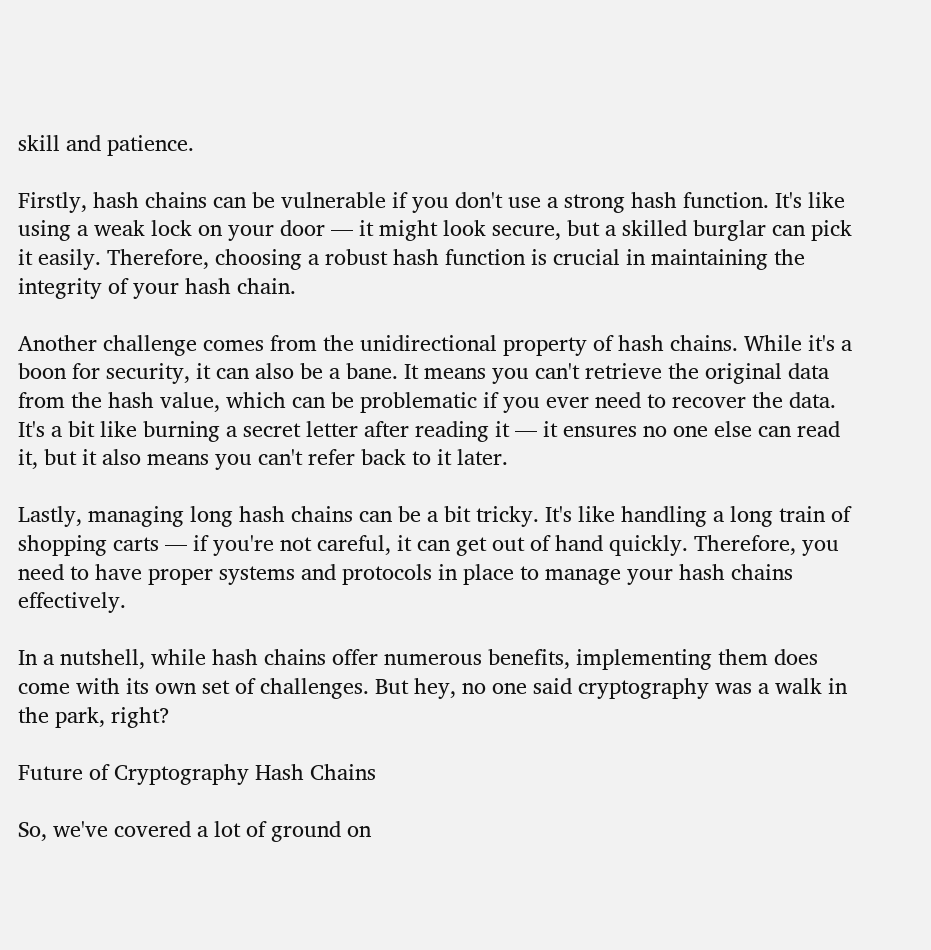skill and patience.

Firstly, hash chains can be vulnerable if you don't use a strong hash function. It's like using a weak lock on your door — it might look secure, but a skilled burglar can pick it easily. Therefore, choosing a robust hash function is crucial in maintaining the integrity of your hash chain.

Another challenge comes from the unidirectional property of hash chains. While it's a boon for security, it can also be a bane. It means you can't retrieve the original data from the hash value, which can be problematic if you ever need to recover the data. It's a bit like burning a secret letter after reading it — it ensures no one else can read it, but it also means you can't refer back to it later.

Lastly, managing long hash chains can be a bit tricky. It's like handling a long train of shopping carts — if you're not careful, it can get out of hand quickly. Therefore, you need to have proper systems and protocols in place to manage your hash chains effectively.

In a nutshell, while hash chains offer numerous benefits, implementing them does come with its own set of challenges. But hey, no one said cryptography was a walk in the park, right?

Future of Cryptography Hash Chains

So, we've covered a lot of ground on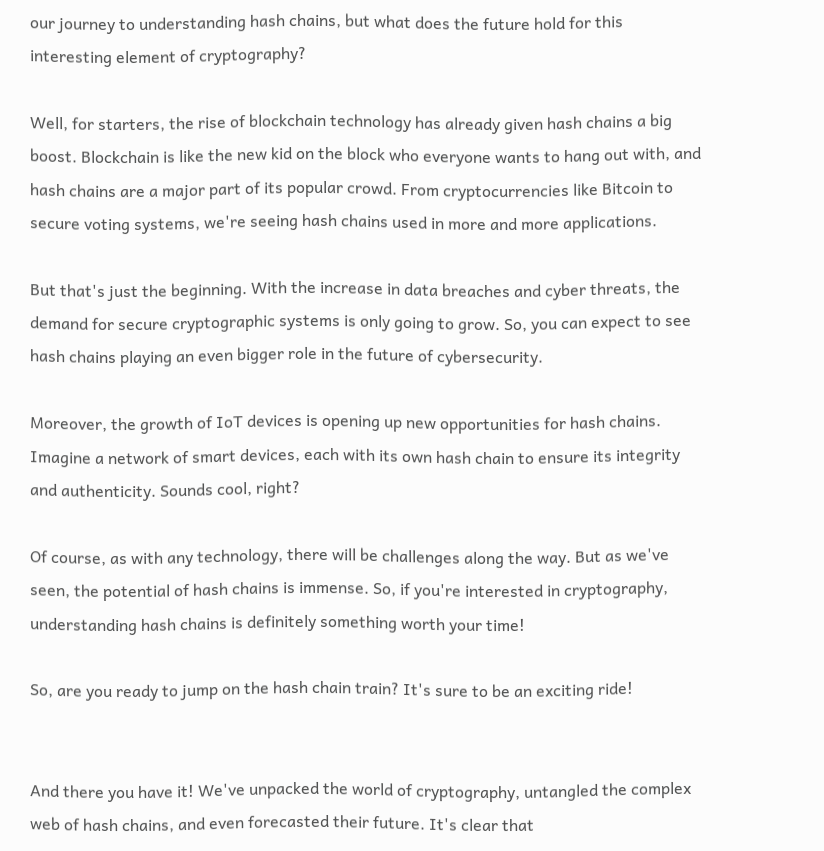our journey to understanding hash chains, but what does the future hold for this interesting element of cryptography?

Well, for starters, the rise of blockchain technology has already given hash chains a big boost. Blockchain is like the new kid on the block who everyone wants to hang out with, and hash chains are a major part of its popular crowd. From cryptocurrencies like Bitcoin to secure voting systems, we're seeing hash chains used in more and more applications.

But that's just the beginning. With the increase in data breaches and cyber threats, the demand for secure cryptographic systems is only going to grow. So, you can expect to see hash chains playing an even bigger role in the future of cybersecurity.

Moreover, the growth of IoT devices is opening up new opportunities for hash chains. Imagine a network of smart devices, each with its own hash chain to ensure its integrity and authenticity. Sounds cool, right?

Of course, as with any technology, there will be challenges along the way. But as we've seen, the potential of hash chains is immense. So, if you're interested in cryptography, understanding hash chains is definitely something worth your time!

So, are you ready to jump on the hash chain train? It's sure to be an exciting ride!


And there you have it! We've unpacked the world of cryptography, untangled the complex web of hash chains, and even forecasted their future. It's clear that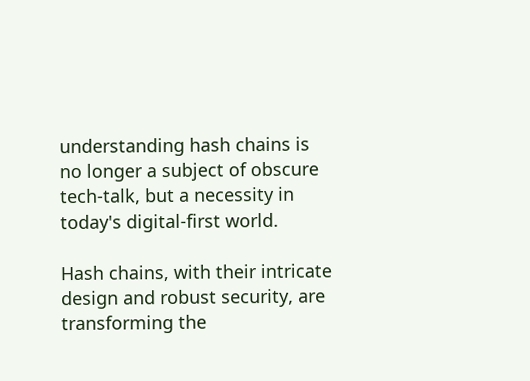understanding hash chains is no longer a subject of obscure tech-talk, but a necessity in today's digital-first world.

Hash chains, with their intricate design and robust security, are transforming the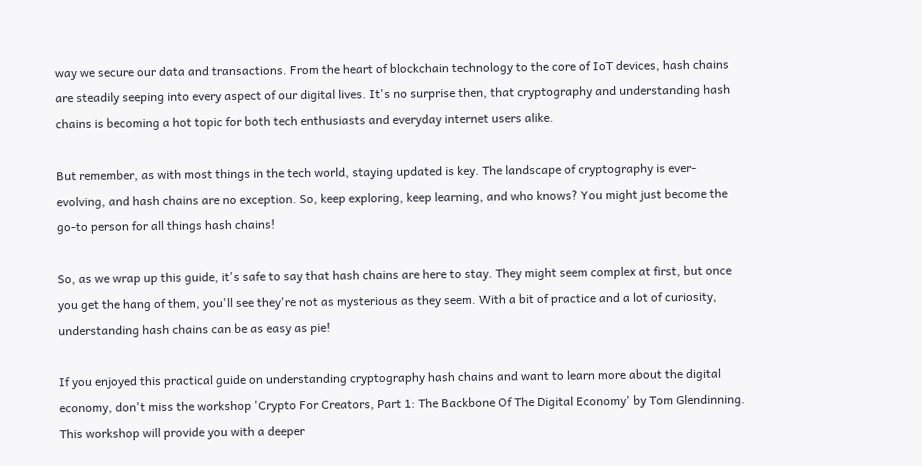way we secure our data and transactions. From the heart of blockchain technology to the core of IoT devices, hash chains are steadily seeping into every aspect of our digital lives. It's no surprise then, that cryptography and understanding hash chains is becoming a hot topic for both tech enthusiasts and everyday internet users alike.

But remember, as with most things in the tech world, staying updated is key. The landscape of cryptography is ever-evolving, and hash chains are no exception. So, keep exploring, keep learning, and who knows? You might just become the go-to person for all things hash chains!

So, as we wrap up this guide, it's safe to say that hash chains are here to stay. They might seem complex at first, but once you get the hang of them, you'll see they're not as mysterious as they seem. With a bit of practice and a lot of curiosity, understanding hash chains can be as easy as pie!

If you enjoyed this practical guide on understanding cryptography hash chains and want to learn more about the digital economy, don't miss the workshop 'Crypto For Creators, Part 1: The Backbone Of The Digital Economy' by Tom Glendinning. This workshop will provide you with a deeper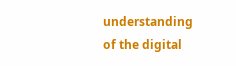understanding of the digital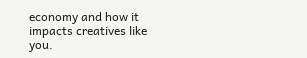economy and how it impacts creatives like you.